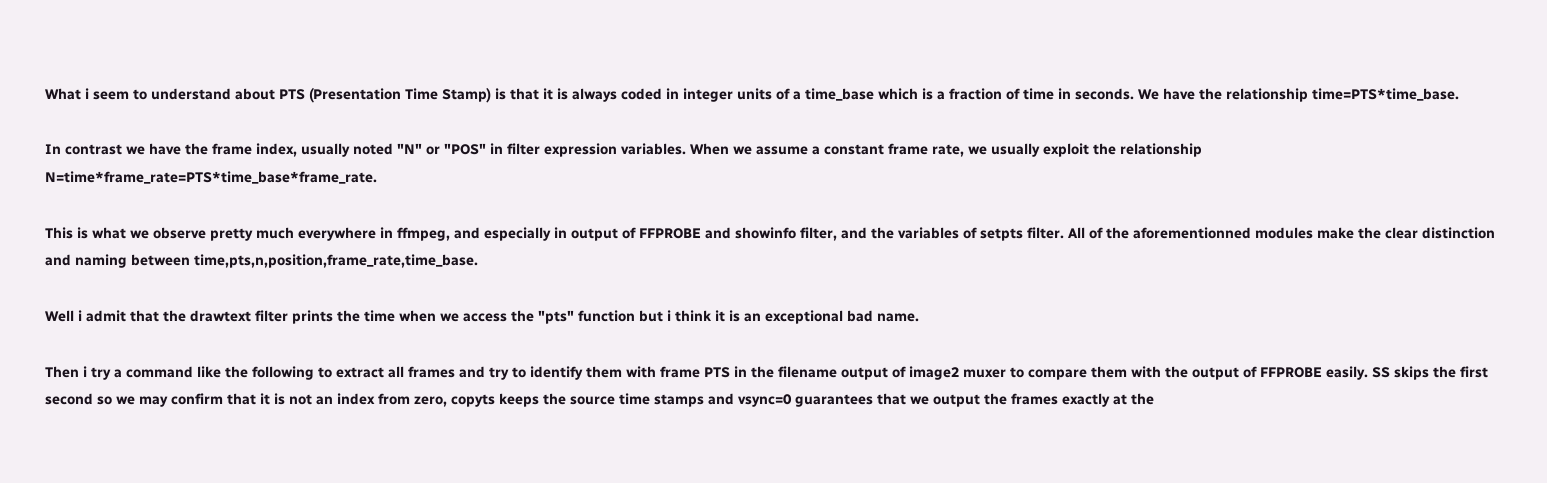What i seem to understand about PTS (Presentation Time Stamp) is that it is always coded in integer units of a time_base which is a fraction of time in seconds. We have the relationship time=PTS*time_base.

In contrast we have the frame index, usually noted "N" or "POS" in filter expression variables. When we assume a constant frame rate, we usually exploit the relationship N=time*frame_rate=PTS*time_base*frame_rate.

This is what we observe pretty much everywhere in ffmpeg, and especially in output of FFPROBE and showinfo filter, and the variables of setpts filter. All of the aforementionned modules make the clear distinction and naming between time,pts,n,position,frame_rate,time_base.

Well i admit that the drawtext filter prints the time when we access the "pts" function but i think it is an exceptional bad name.

Then i try a command like the following to extract all frames and try to identify them with frame PTS in the filename output of image2 muxer to compare them with the output of FFPROBE easily. SS skips the first second so we may confirm that it is not an index from zero, copyts keeps the source time stamps and vsync=0 guarantees that we output the frames exactly at the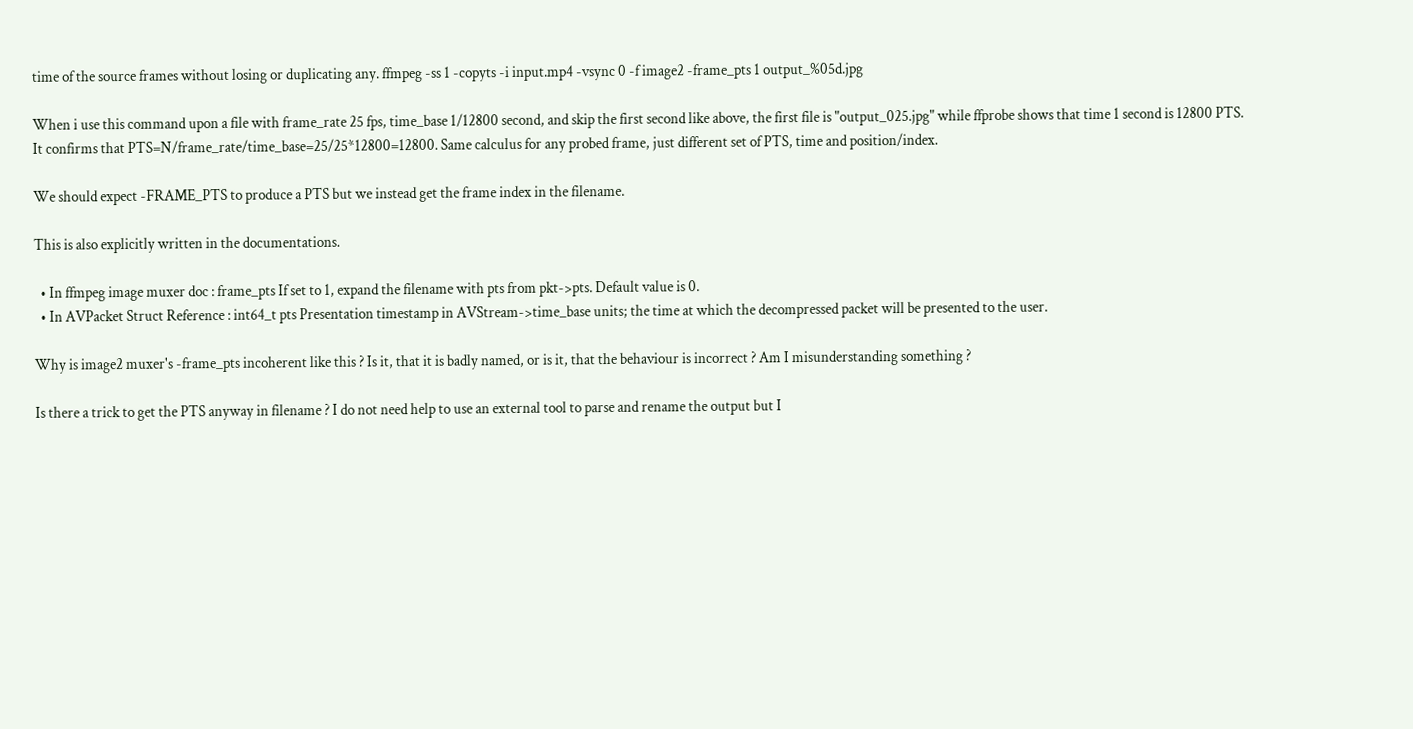time of the source frames without losing or duplicating any. ffmpeg -ss 1 -copyts -i input.mp4 -vsync 0 -f image2 -frame_pts 1 output_%05d.jpg

When i use this command upon a file with frame_rate 25 fps, time_base 1/12800 second, and skip the first second like above, the first file is "output_025.jpg" while ffprobe shows that time 1 second is 12800 PTS. It confirms that PTS=N/frame_rate/time_base=25/25*12800=12800. Same calculus for any probed frame, just different set of PTS, time and position/index.

We should expect -FRAME_PTS to produce a PTS but we instead get the frame index in the filename.

This is also explicitly written in the documentations.

  • In ffmpeg image muxer doc : frame_pts If set to 1, expand the filename with pts from pkt->pts. Default value is 0.
  • In AVPacket Struct Reference : int64_t pts Presentation timestamp in AVStream->time_base units; the time at which the decompressed packet will be presented to the user.

Why is image2 muxer's -frame_pts incoherent like this ? Is it, that it is badly named, or is it, that the behaviour is incorrect ? Am I misunderstanding something ?

Is there a trick to get the PTS anyway in filename ? I do not need help to use an external tool to parse and rename the output but I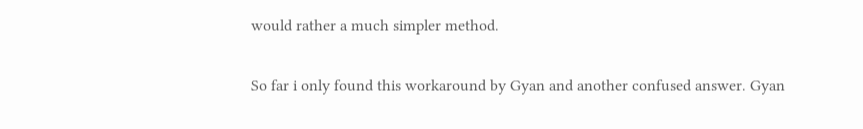would rather a much simpler method.

So far i only found this workaround by Gyan and another confused answer. Gyan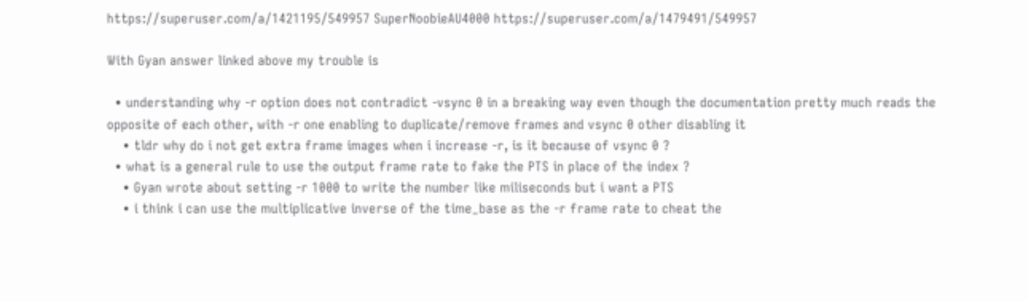https://superuser.com/a/1421195/549957 SuperNoobieAU4000 https://superuser.com/a/1479491/549957

With Gyan answer linked above my trouble is

  • understanding why -r option does not contradict -vsync 0 in a breaking way even though the documentation pretty much reads the opposite of each other, with -r one enabling to duplicate/remove frames and vsync 0 other disabling it
    • tldr why do i not get extra frame images when i increase -r, is it because of vsync 0 ?
  • what is a general rule to use the output frame rate to fake the PTS in place of the index ?
    • Gyan wrote about setting -r 1000 to write the number like miliseconds but i want a PTS
    • i think i can use the multiplicative inverse of the time_base as the -r frame rate to cheat the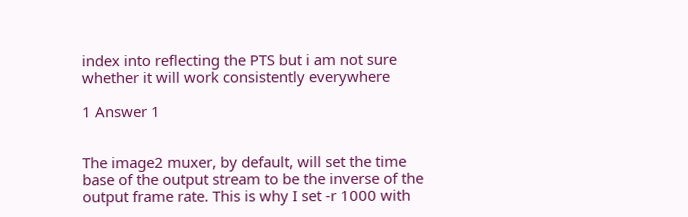index into reflecting the PTS but i am not sure whether it will work consistently everywhere

1 Answer 1


The image2 muxer, by default, will set the time base of the output stream to be the inverse of the output frame rate. This is why I set -r 1000 with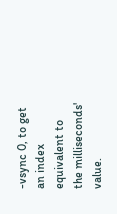-vsync 0, to get an index equivalent to the milliseconds' value.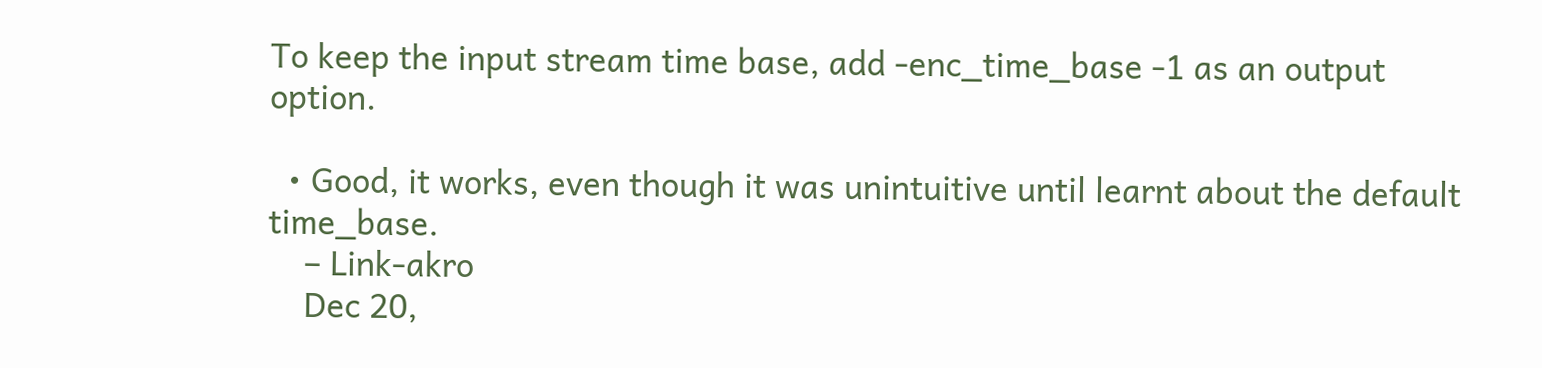To keep the input stream time base, add -enc_time_base -1 as an output option.

  • Good, it works, even though it was unintuitive until learnt about the default time_base.
    – Link-akro
    Dec 20,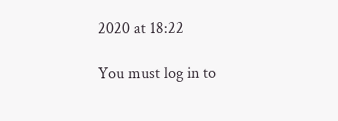2020 at 18:22

You must log in to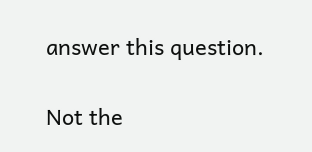answer this question.

Not the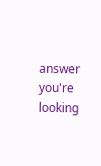answer you're looking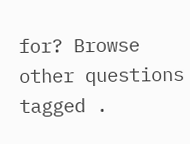for? Browse other questions tagged .